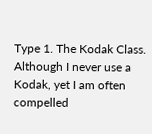Type 1. The Kodak Class. Although I never use a Kodak, yet I am often compelled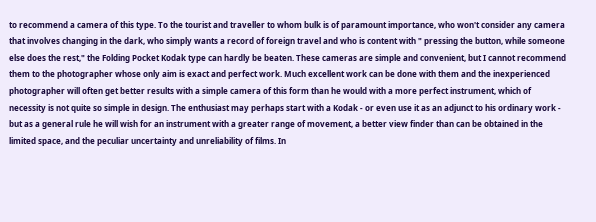to recommend a camera of this type. To the tourist and traveller to whom bulk is of paramount importance, who won't consider any camera that involves changing in the dark, who simply wants a record of foreign travel and who is content with " pressing the button, while someone else does the rest," the Folding Pocket Kodak type can hardly be beaten. These cameras are simple and convenient, but I cannot recommend them to the photographer whose only aim is exact and perfect work. Much excellent work can be done with them and the inexperienced photographer will often get better results with a simple camera of this form than he would with a more perfect instrument, which of necessity is not quite so simple in design. The enthusiast may perhaps start with a Kodak - or even use it as an adjunct to his ordinary work - but as a general rule he will wish for an instrument with a greater range of movement, a better view finder than can be obtained in the limited space, and the peculiar uncertainty and unreliability of films. In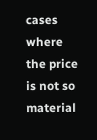cases where the price is not so material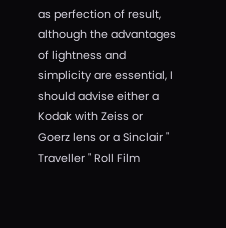as perfection of result, although the advantages of lightness and simplicity are essential, I should advise either a Kodak with Zeiss or Goerz lens or a Sinclair " Traveller " Roll Film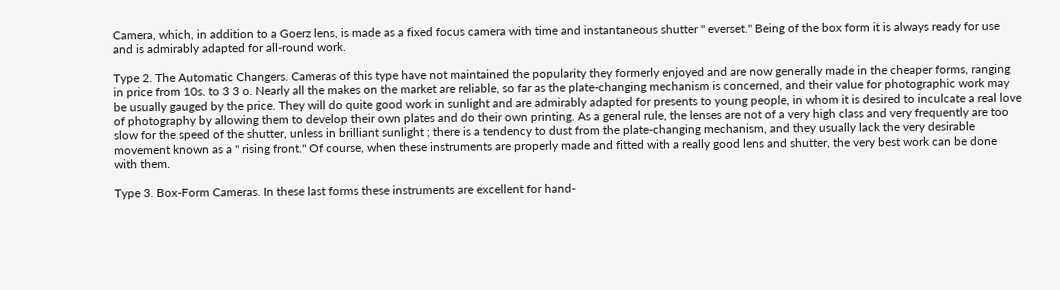Camera, which, in addition to a Goerz lens, is made as a fixed focus camera with time and instantaneous shutter " everset." Being of the box form it is always ready for use and is admirably adapted for all-round work.

Type 2. The Automatic Changers. Cameras of this type have not maintained the popularity they formerly enjoyed and are now generally made in the cheaper forms, ranging in price from 10s. to 3 3 o. Nearly all the makes on the market are reliable, so far as the plate-changing mechanism is concerned, and their value for photographic work may be usually gauged by the price. They will do quite good work in sunlight and are admirably adapted for presents to young people, in whom it is desired to inculcate a real love of photography by allowing them to develop their own plates and do their own printing. As a general rule, the lenses are not of a very high class and very frequently are too slow for the speed of the shutter, unless in brilliant sunlight ; there is a tendency to dust from the plate-changing mechanism, and they usually lack the very desirable movement known as a " rising front." Of course, when these instruments are properly made and fitted with a really good lens and shutter, the very best work can be done with them.

Type 3. Box-Form Cameras. In these last forms these instruments are excellent for hand-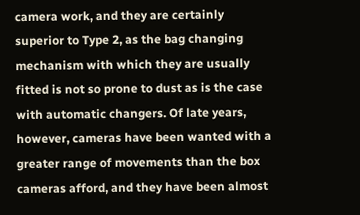camera work, and they are certainly superior to Type 2, as the bag changing mechanism with which they are usually fitted is not so prone to dust as is the case with automatic changers. Of late years, however, cameras have been wanted with a greater range of movements than the box cameras afford, and they have been almost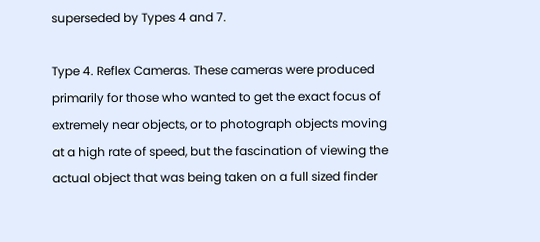superseded by Types 4 and 7.

Type 4. Reflex Cameras. These cameras were produced primarily for those who wanted to get the exact focus of extremely near objects, or to photograph objects moving at a high rate of speed, but the fascination of viewing the actual object that was being taken on a full sized finder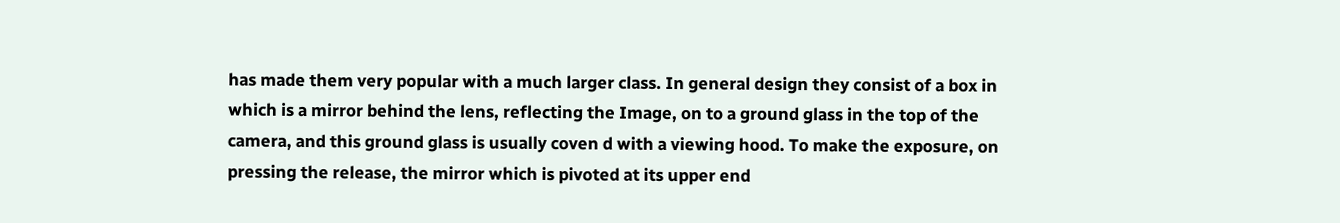has made them very popular with a much larger class. In general design they consist of a box in which is a mirror behind the lens, reflecting the Image, on to a ground glass in the top of the camera, and this ground glass is usually coven d with a viewing hood. To make the exposure, on pressing the release, the mirror which is pivoted at its upper end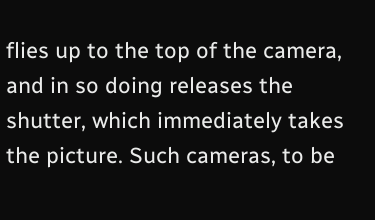flies up to the top of the camera, and in so doing releases the shutter, which immediately takes the picture. Such cameras, to be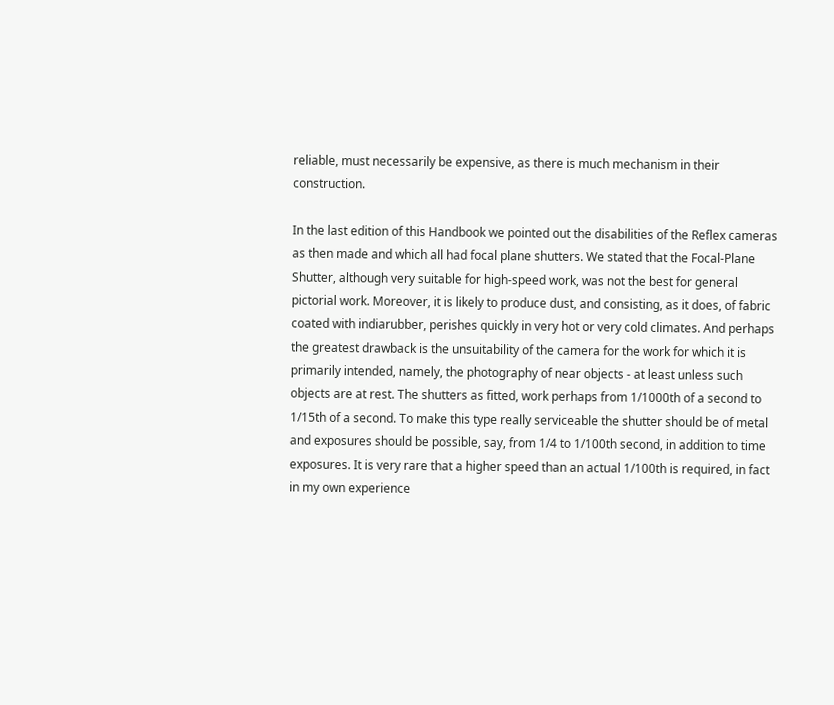reliable, must necessarily be expensive, as there is much mechanism in their construction.

In the last edition of this Handbook we pointed out the disabilities of the Reflex cameras as then made and which all had focal plane shutters. We stated that the Focal-Plane Shutter, although very suitable for high-speed work, was not the best for general pictorial work. Moreover, it is likely to produce dust, and consisting, as it does, of fabric coated with indiarubber, perishes quickly in very hot or very cold climates. And perhaps the greatest drawback is the unsuitability of the camera for the work for which it is primarily intended, namely, the photography of near objects - at least unless such objects are at rest. The shutters as fitted, work perhaps from 1/1000th of a second to 1/15th of a second. To make this type really serviceable the shutter should be of metal and exposures should be possible, say, from 1/4 to 1/100th second, in addition to time exposures. It is very rare that a higher speed than an actual 1/100th is required, in fact in my own experience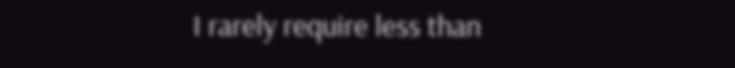I rarely require less than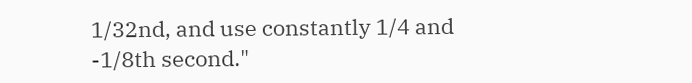1/32nd, and use constantly 1/4 and -1/8th second."